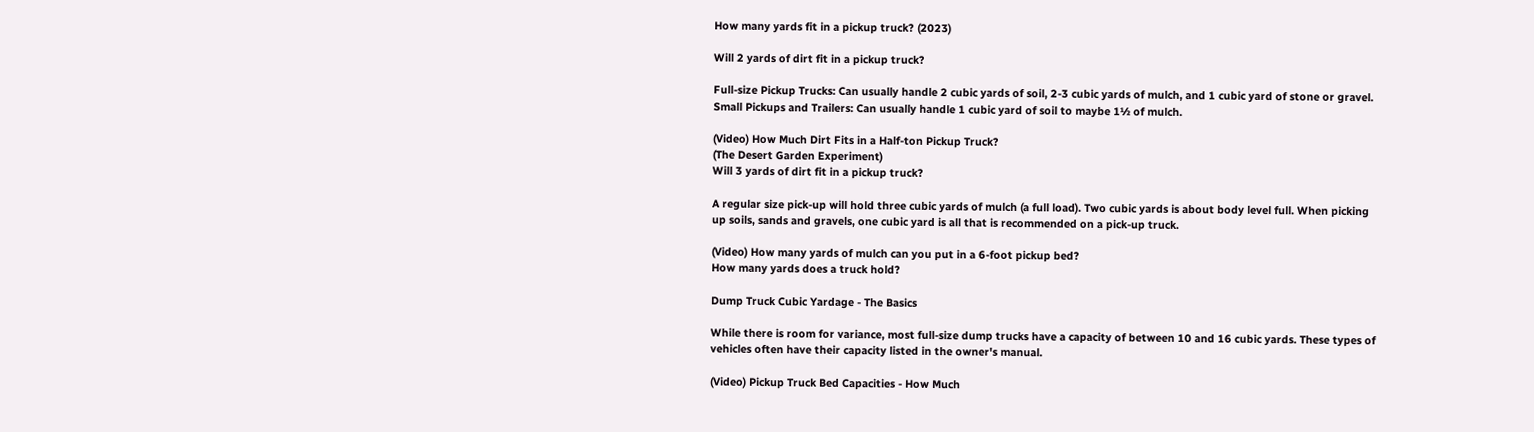How many yards fit in a pickup truck? (2023)

Will 2 yards of dirt fit in a pickup truck?

Full-size Pickup Trucks: Can usually handle 2 cubic yards of soil, 2-3 cubic yards of mulch, and 1 cubic yard of stone or gravel. Small Pickups and Trailers: Can usually handle 1 cubic yard of soil to maybe 1½ of mulch.

(Video) How Much Dirt Fits in a Half-ton Pickup Truck?
(The Desert Garden Experiment)
Will 3 yards of dirt fit in a pickup truck?

A regular size pick-up will hold three cubic yards of mulch (a full load). Two cubic yards is about body level full. When picking up soils, sands and gravels, one cubic yard is all that is recommended on a pick-up truck.

(Video) How many yards of mulch can you put in a 6-foot pickup bed?
How many yards does a truck hold?

Dump Truck Cubic Yardage - The Basics

While there is room for variance, most full-size dump trucks have a capacity of between 10 and 16 cubic yards. These types of vehicles often have their capacity listed in the owner's manual.

(Video) Pickup Truck Bed Capacities - How Much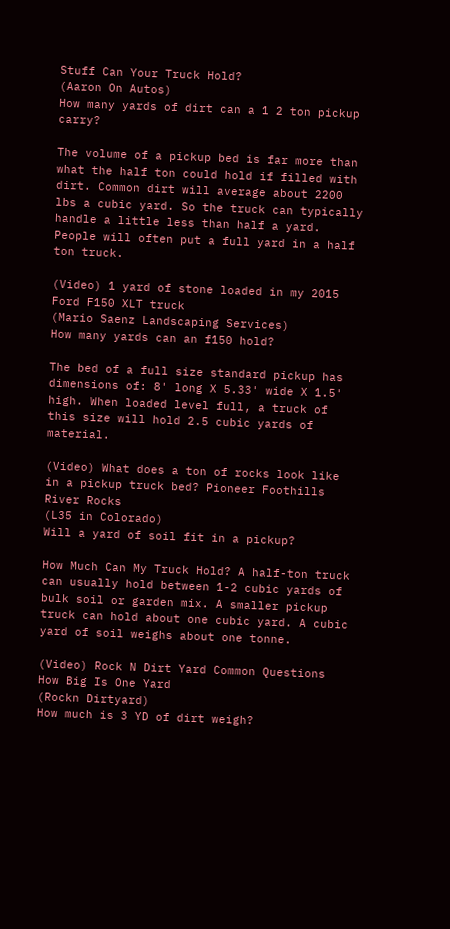Stuff Can Your Truck Hold?
(Aaron On Autos)
How many yards of dirt can a 1 2 ton pickup carry?

The volume of a pickup bed is far more than what the half ton could hold if filled with dirt. Common dirt will average about 2200 lbs a cubic yard. So the truck can typically handle a little less than half a yard. People will often put a full yard in a half ton truck.

(Video) 1 yard of stone loaded in my 2015 Ford F150 XLT truck
(Mario Saenz Landscaping Services)
How many yards can an f150 hold?

The bed of a full size standard pickup has dimensions of: 8' long X 5.33' wide X 1.5' high. When loaded level full, a truck of this size will hold 2.5 cubic yards of material.

(Video) What does a ton of rocks look like in a pickup truck bed? Pioneer Foothills River Rocks
(L35 in Colorado)
Will a yard of soil fit in a pickup?

How Much Can My Truck Hold? A half-ton truck can usually hold between 1-2 cubic yards of bulk soil or garden mix. A smaller pickup truck can hold about one cubic yard. A cubic yard of soil weighs about one tonne.

(Video) Rock N Dirt Yard Common Questions How Big Is One Yard
(Rockn Dirtyard)
How much is 3 YD of dirt weigh?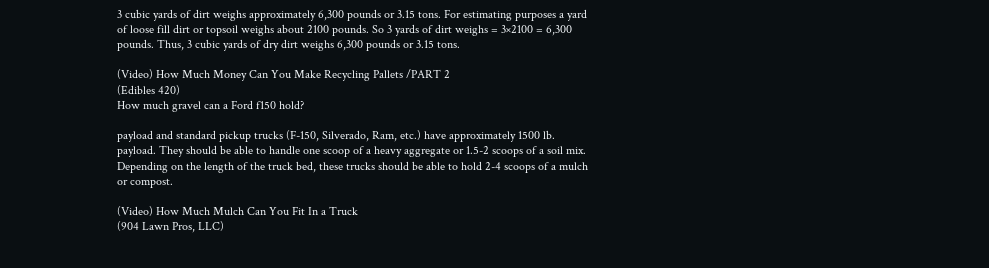3 cubic yards of dirt weighs approximately 6,300 pounds or 3.15 tons. For estimating purposes a yard of loose fill dirt or topsoil weighs about 2100 pounds. So 3 yards of dirt weighs = 3×2100 = 6,300 pounds. Thus, 3 cubic yards of dry dirt weighs 6,300 pounds or 3.15 tons.

(Video) How Much Money Can You Make Recycling Pallets /PART 2
(Edibles 420)
How much gravel can a Ford f150 hold?

payload and standard pickup trucks (F-150, Silverado, Ram, etc.) have approximately 1500 lb. payload. They should be able to handle one scoop of a heavy aggregate or 1.5-2 scoops of a soil mix. Depending on the length of the truck bed, these trucks should be able to hold 2-4 scoops of a mulch or compost.

(Video) How Much Mulch Can You Fit In a Truck
(904 Lawn Pros, LLC)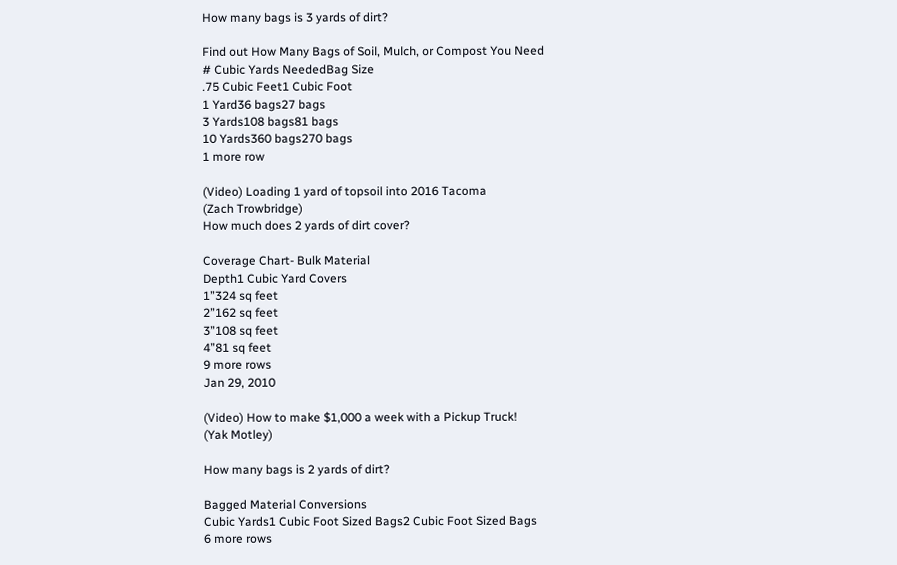How many bags is 3 yards of dirt?

Find out How Many Bags of Soil, Mulch, or Compost You Need
# Cubic Yards NeededBag Size
.75 Cubic Feet1 Cubic Foot
1 Yard36 bags27 bags
3 Yards108 bags81 bags
10 Yards360 bags270 bags
1 more row

(Video) Loading 1 yard of topsoil into 2016 Tacoma
(Zach Trowbridge)
How much does 2 yards of dirt cover?

Coverage Chart- Bulk Material
Depth1 Cubic Yard Covers
1”324 sq feet
2”162 sq feet
3”108 sq feet
4”81 sq feet
9 more rows
Jan 29, 2010

(Video) How to make $1,000 a week with a Pickup Truck!
(Yak Motley)

How many bags is 2 yards of dirt?

Bagged Material Conversions
Cubic Yards1 Cubic Foot Sized Bags2 Cubic Foot Sized Bags
6 more rows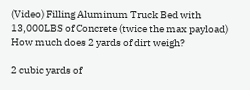(Video) Filling Aluminum Truck Bed with 13,000LBS of Concrete (twice the max payload)
How much does 2 yards of dirt weigh?

2 cubic yards of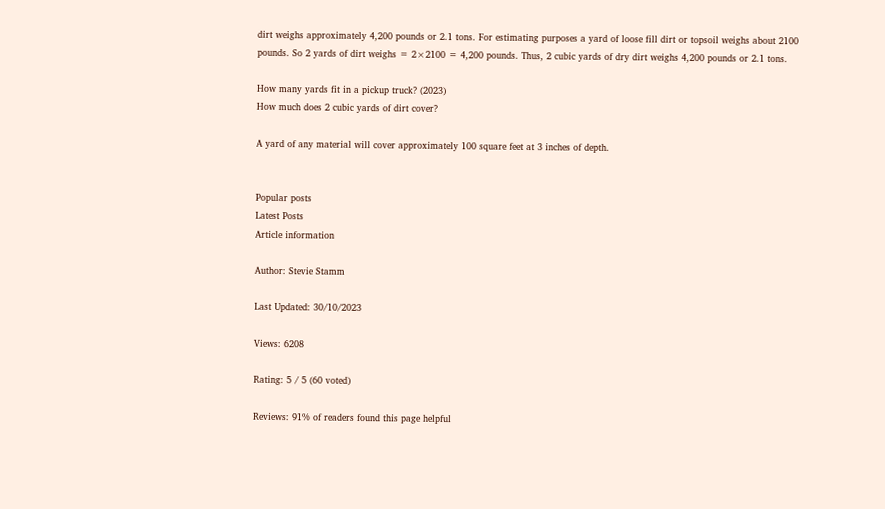dirt weighs approximately 4,200 pounds or 2.1 tons. For estimating purposes a yard of loose fill dirt or topsoil weighs about 2100 pounds. So 2 yards of dirt weighs = 2×2100 = 4,200 pounds. Thus, 2 cubic yards of dry dirt weighs 4,200 pounds or 2.1 tons.

How many yards fit in a pickup truck? (2023)
How much does 2 cubic yards of dirt cover?

A yard of any material will cover approximately 100 square feet at 3 inches of depth.


Popular posts
Latest Posts
Article information

Author: Stevie Stamm

Last Updated: 30/10/2023

Views: 6208

Rating: 5 / 5 (60 voted)

Reviews: 91% of readers found this page helpful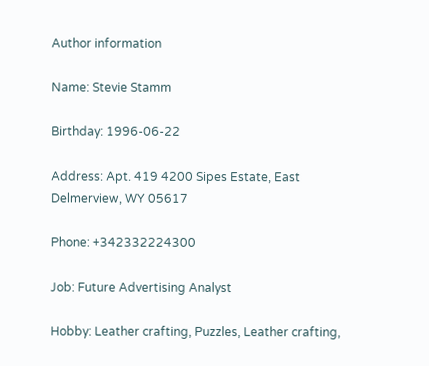Author information

Name: Stevie Stamm

Birthday: 1996-06-22

Address: Apt. 419 4200 Sipes Estate, East Delmerview, WY 05617

Phone: +342332224300

Job: Future Advertising Analyst

Hobby: Leather crafting, Puzzles, Leather crafting,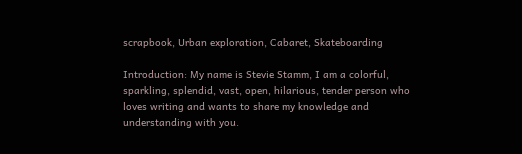scrapbook, Urban exploration, Cabaret, Skateboarding

Introduction: My name is Stevie Stamm, I am a colorful, sparkling, splendid, vast, open, hilarious, tender person who loves writing and wants to share my knowledge and understanding with you.